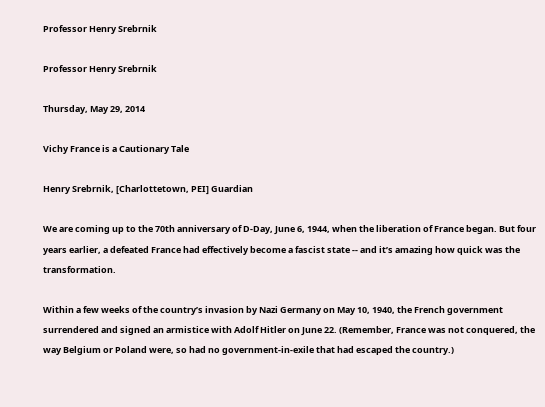Professor Henry Srebrnik

Professor Henry Srebrnik

Thursday, May 29, 2014

Vichy France is a Cautionary Tale

Henry Srebrnik, [Charlottetown, PEI] Guardian

We are coming up to the 70th anniversary of D-Day, June 6, 1944, when the liberation of France began. But four years earlier, a defeated France had effectively become a fascist state -- and it’s amazing how quick was the transformation.

Within a few weeks of the country’s invasion by Nazi Germany on May 10, 1940, the French government surrendered and signed an armistice with Adolf Hitler on June 22. (Remember, France was not conquered, the way Belgium or Poland were, so had no government-in-exile that had escaped the country.)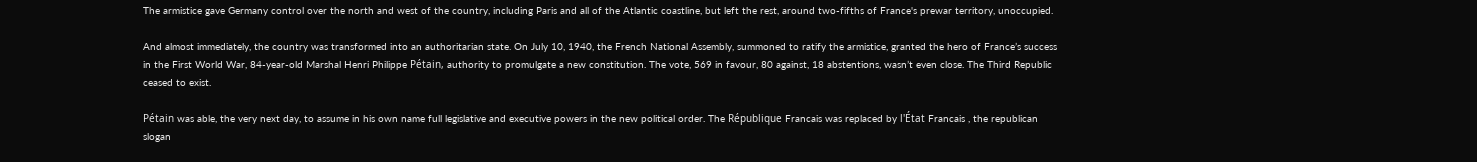The armistice gave Germany control over the north and west of the country, including Paris and all of the Atlantic coastline, but left the rest, around two-fifths of France's prewar territory, unoccupied.

And almost immediately, the country was transformed into an authoritarian state. On July 10, 1940, the French National Assembly, summoned to ratify the armistice, granted the hero of France’s success in the First World War, 84-year-old Marshal Henri Philippe Pétain, authority to promulgate a new constitution. The vote, 569 in favour, 80 against, 18 abstentions, wasn’t even close. The Third Republic ceased to exist.

Pétain was able, the very next day, to assume in his own name full legislative and executive powers in the new political order. The République Francais was replaced by l'État Francais , the republican slogan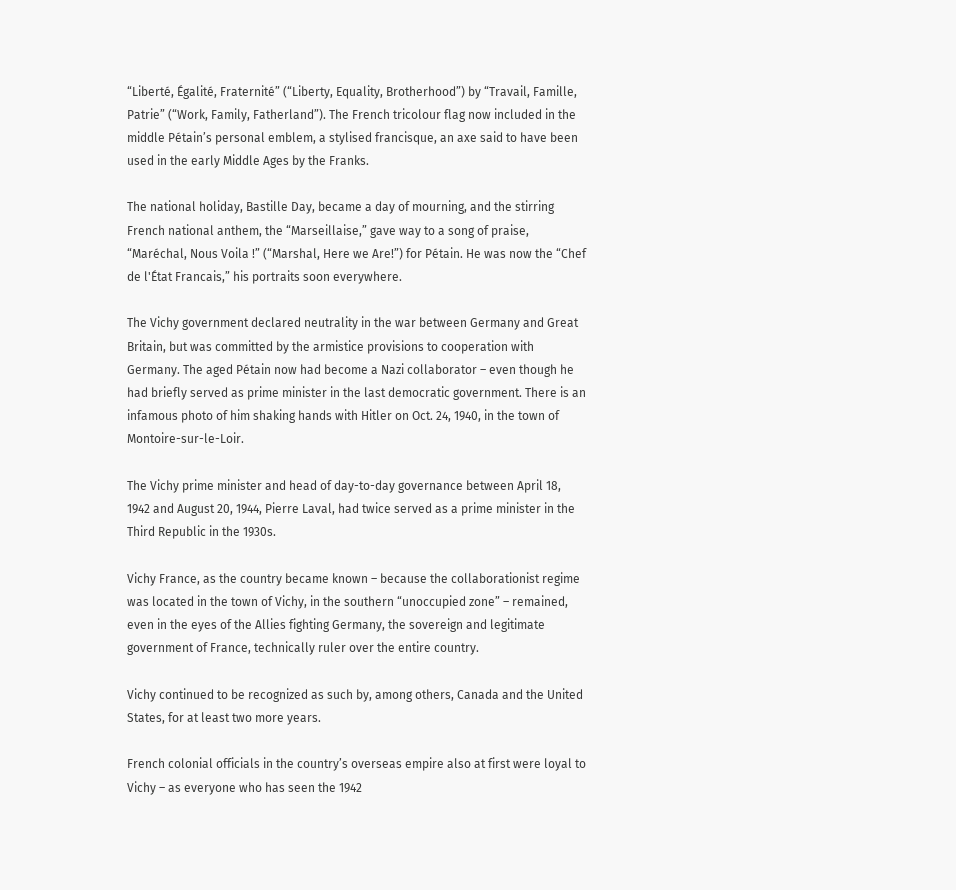“Liberté, Égalité, Fraternité” (“Liberty, Equality, Brotherhood”) by “Travail, Famille, Patrie” (“Work, Family, Fatherland”). The French tricolour flag now included in the middle Pétain’s personal emblem, a stylised francisque, an axe said to have been used in the early Middle Ages by the Franks.

The national holiday, Bastille Day, became a day of mourning, and the stirring French national anthem, the “Marseillaise,” gave way to a song of praise, “Maréchal, Nous Voila !” (“Marshal, Here we Are!”) for Pétain. He was now the “Chef de l'État Francais,” his portraits soon everywhere.

The Vichy government declared neutrality in the war between Germany and Great Britain, but was committed by the armistice provisions to cooperation with Germany. The aged Pétain now had become a Nazi collaborator – even though he had briefly served as prime minister in the last democratic government. There is an infamous photo of him shaking hands with Hitler on Oct. 24, 1940, in the town of Montoire-sur-le-Loir.

The Vichy prime minister and head of day-to-day governance between April 18, 1942 and August 20, 1944, Pierre Laval, had twice served as a prime minister in the Third Republic in the 1930s.

Vichy France, as the country became known – because the collaborationist regime was located in the town of Vichy, in the southern “unoccupied zone” – remained, even in the eyes of the Allies fighting Germany, the sovereign and legitimate government of France, technically ruler over the entire country.

Vichy continued to be recognized as such by, among others, Canada and the United States, for at least two more years.

French colonial officials in the country’s overseas empire also at first were loyal to Vichy – as everyone who has seen the 1942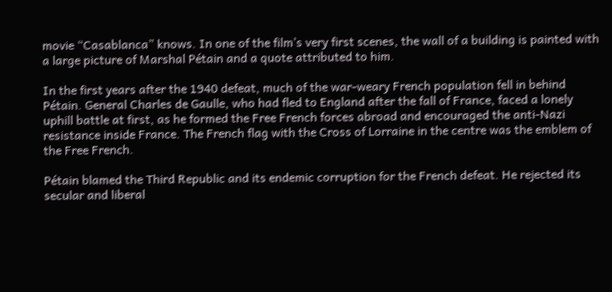movie “Casablanca” knows. In one of the film’s very first scenes, the wall of a building is painted with a large picture of Marshal Pétain and a quote attributed to him.

In the first years after the 1940 defeat, much of the war-weary French population fell in behind Pétain. General Charles de Gaulle, who had fled to England after the fall of France, faced a lonely uphill battle at first, as he formed the Free French forces abroad and encouraged the anti-Nazi resistance inside France. The French flag with the Cross of Lorraine in the centre was the emblem of the Free French.

Pétain blamed the Third Republic and its endemic corruption for the French defeat. He rejected its secular and liberal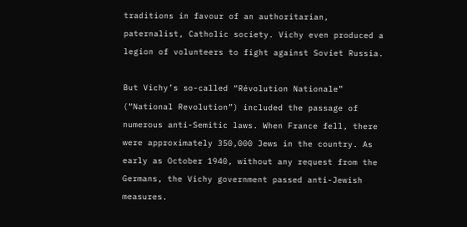traditions in favour of an authoritarian, paternalist, Catholic society. Vichy even produced a legion of volunteers to fight against Soviet Russia.

But Vichy’s so-called “Révolution Nationale” (“National Revolution”) included the passage of numerous anti-Semitic laws. When France fell, there were approximately 350,000 Jews in the country. As early as October 1940, without any request from the Germans, the Vichy government passed anti-Jewish measures.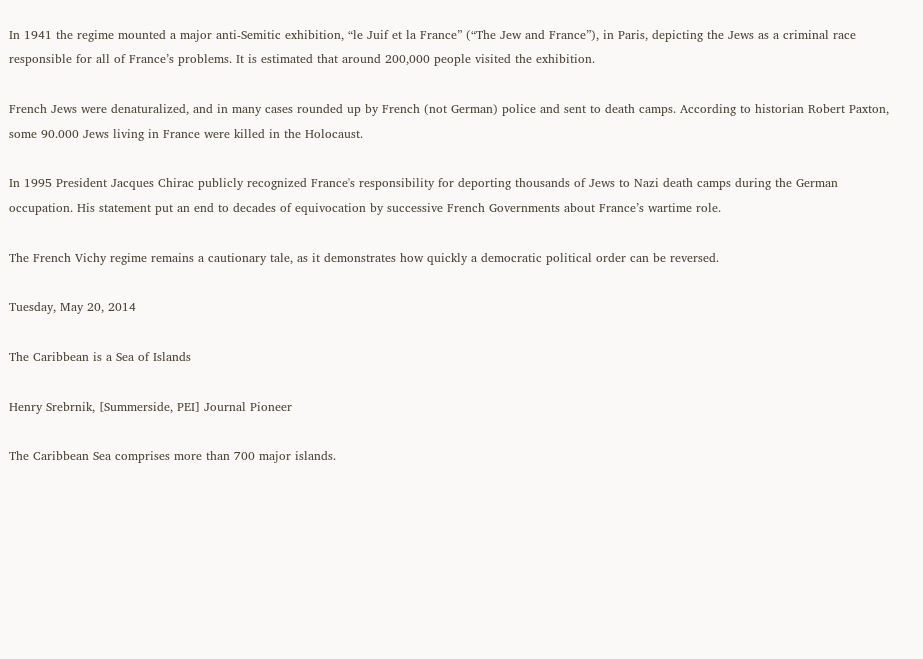In 1941 the regime mounted a major anti-Semitic exhibition, “le Juif et la France” (“The Jew and France”), in Paris, depicting the Jews as a criminal race responsible for all of France’s problems. It is estimated that around 200,000 people visited the exhibition.

French Jews were denaturalized, and in many cases rounded up by French (not German) police and sent to death camps. According to historian Robert Paxton, some 90.000 Jews living in France were killed in the Holocaust.

In 1995 President Jacques Chirac publicly recognized France's responsibility for deporting thousands of Jews to Nazi death camps during the German occupation. His statement put an end to decades of equivocation by successive French Governments about France’s wartime role.

The French Vichy regime remains a cautionary tale, as it demonstrates how quickly a democratic political order can be reversed.

Tuesday, May 20, 2014

The Caribbean is a Sea of Islands

Henry Srebrnik, [Summerside, PEI] Journal Pioneer

The Caribbean Sea comprises more than 700 major islands.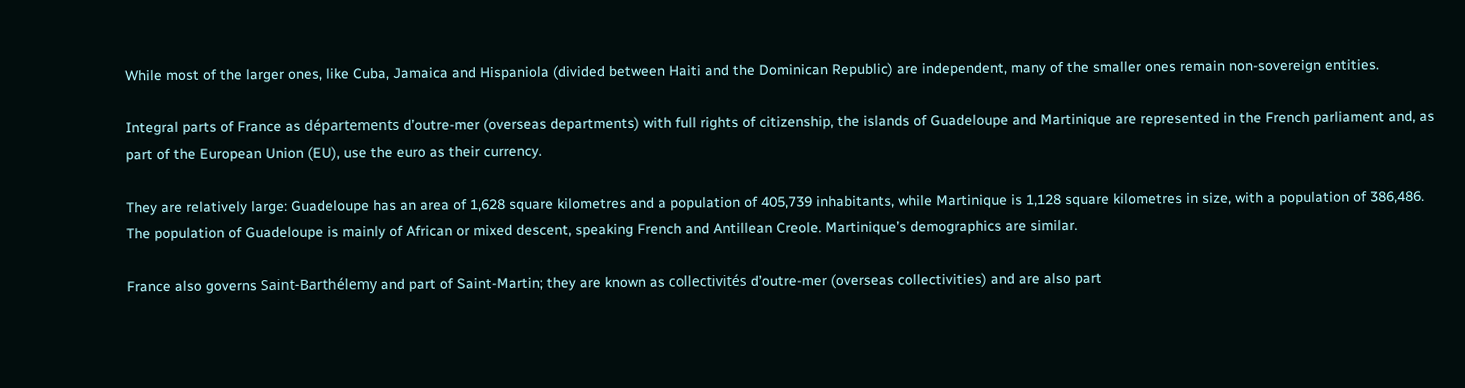While most of the larger ones, like Cuba, Jamaica and Hispaniola (divided between Haiti and the Dominican Republic) are independent, many of the smaller ones remain non-sovereign entities.

Integral parts of France as départements d’outre-mer (overseas departments) with full rights of citizenship, the islands of Guadeloupe and Martinique are represented in the French parliament and, as part of the European Union (EU), use the euro as their currency.

They are relatively large: Guadeloupe has an area of 1,628 square kilometres and a population of 405,739 inhabitants, while Martinique is 1,128 square kilometres in size, with a population of 386,486.
The population of Guadeloupe is mainly of African or mixed descent, speaking French and Antillean Creole. Martinique’s demographics are similar.

France also governs Saint-Barthélemy and part of Saint-Martin; they are known as collectivités d’outre-mer (overseas collectivities) and are also part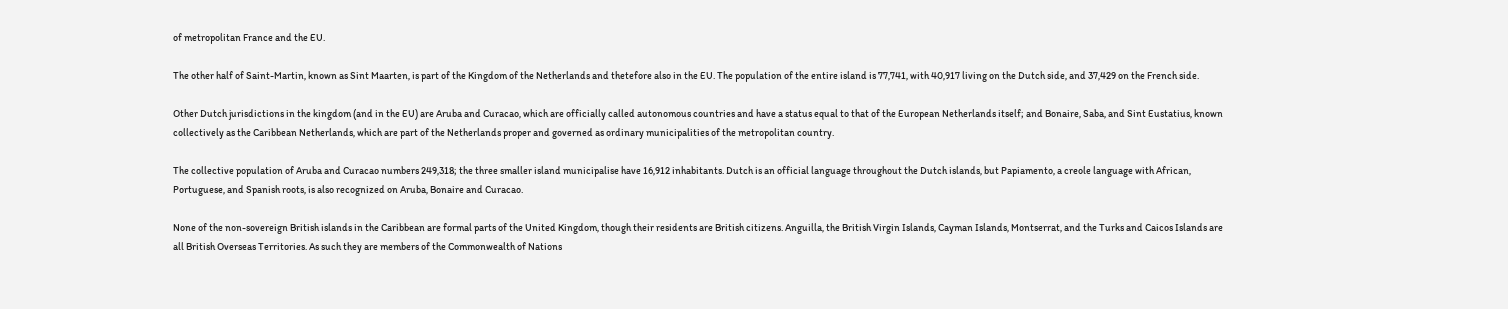of metropolitan France and the EU.

The other half of Saint-Martin, known as Sint Maarten, is part of the Kingdom of the Netherlands and thetefore also in the EU. The population of the entire island is 77,741, with 40,917 living on the Dutch side, and 37,429 on the French side.

Other Dutch jurisdictions in the kingdom (and in the EU) are Aruba and Curacao, which are officially called autonomous countries and have a status equal to that of the European Netherlands itself; and Bonaire, Saba, and Sint Eustatius, known collectively as the Caribbean Netherlands, which are part of the Netherlands proper and governed as ordinary municipalities of the metropolitan country.

The collective population of Aruba and Curacao numbers 249,318; the three smaller island municipalise have 16,912 inhabitants. Dutch is an official language throughout the Dutch islands, but Papiamento, a creole language with African, Portuguese, and Spanish roots, is also recognized on Aruba, Bonaire and Curacao.

None of the non-sovereign British islands in the Caribbean are formal parts of the United Kingdom, though their residents are British citizens. Anguilla, the British Virgin Islands, Cayman Islands, Montserrat, and the Turks and Caicos Islands are all British Overseas Territories. As such they are members of the Commonwealth of Nations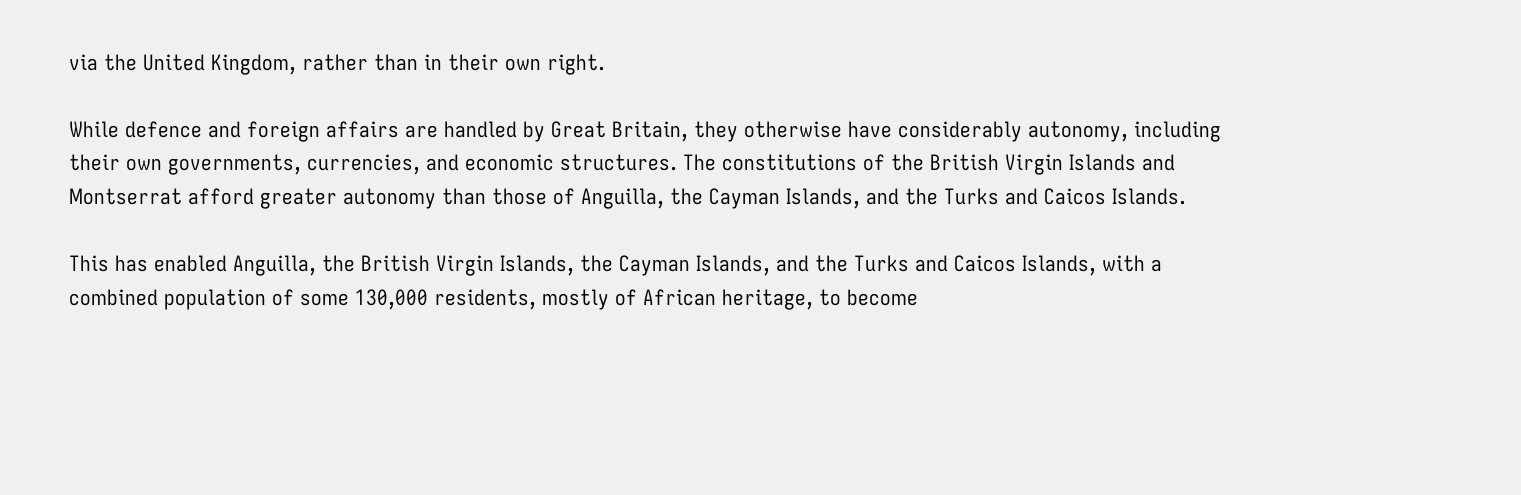via the United Kingdom, rather than in their own right.

While defence and foreign affairs are handled by Great Britain, they otherwise have considerably autonomy, including their own governments, currencies, and economic structures. The constitutions of the British Virgin Islands and Montserrat afford greater autonomy than those of Anguilla, the Cayman Islands, and the Turks and Caicos Islands.

This has enabled Anguilla, the British Virgin Islands, the Cayman Islands, and the Turks and Caicos Islands, with a combined population of some 130,000 residents, mostly of African heritage, to become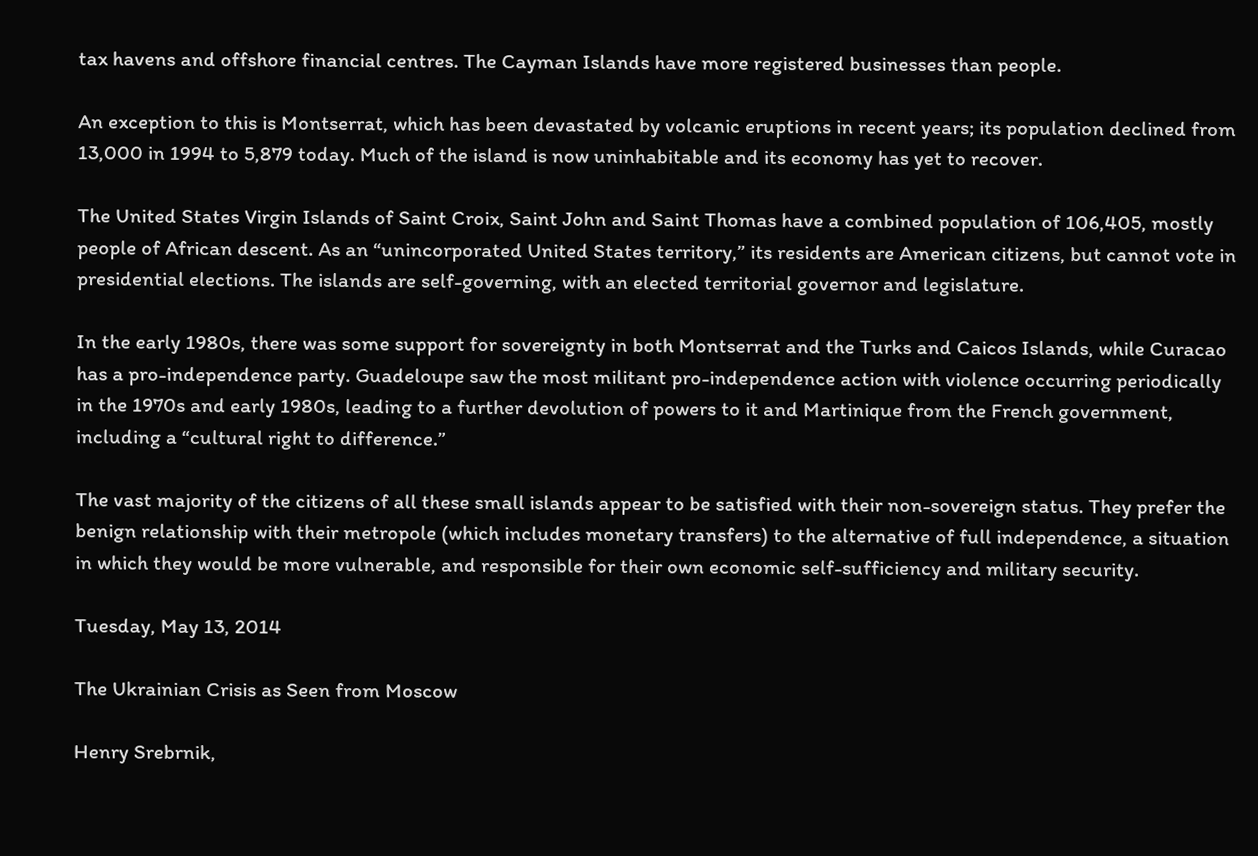tax havens and offshore financial centres. The Cayman Islands have more registered businesses than people.

An exception to this is Montserrat, which has been devastated by volcanic eruptions in recent years; its population declined from 13,000 in 1994 to 5,879 today. Much of the island is now uninhabitable and its economy has yet to recover.

The United States Virgin Islands of Saint Croix, Saint John and Saint Thomas have a combined population of 106,405, mostly people of African descent. As an “unincorporated United States territory,” its residents are American citizens, but cannot vote in presidential elections. The islands are self-governing, with an elected territorial governor and legislature.

In the early 1980s, there was some support for sovereignty in both Montserrat and the Turks and Caicos Islands, while Curacao has a pro-independence party. Guadeloupe saw the most militant pro-independence action with violence occurring periodically in the 1970s and early 1980s, leading to a further devolution of powers to it and Martinique from the French government, including a “cultural right to difference.”

The vast majority of the citizens of all these small islands appear to be satisfied with their non-sovereign status. They prefer the benign relationship with their metropole (which includes monetary transfers) to the alternative of full independence, a situation in which they would be more vulnerable, and responsible for their own economic self-sufficiency and military security.

Tuesday, May 13, 2014

The Ukrainian Crisis as Seen from Moscow

Henry Srebrnik,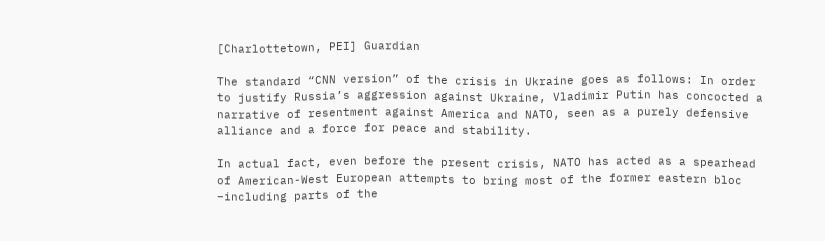[Charlottetown, PEI] Guardian

The standard “CNN version” of the crisis in Ukraine goes as follows: In order to justify Russia’s aggression against Ukraine, Vladimir Putin has concocted a narrative of resentment against America and NATO, seen as a purely defensive alliance and a force for peace and stability.

In actual fact, even before the present crisis, NATO has acted as a spearhead of American-West European attempts to bring most of the former eastern bloc –including parts of the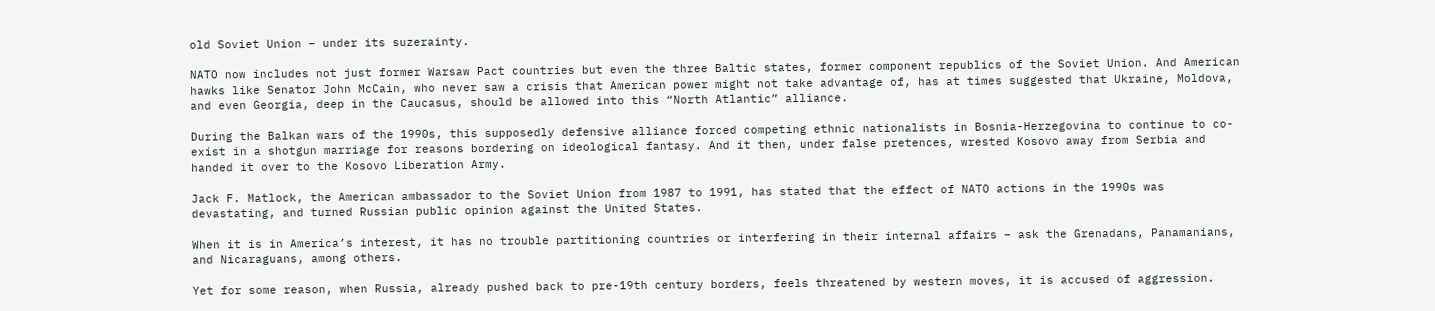old Soviet Union – under its suzerainty.

NATO now includes not just former Warsaw Pact countries but even the three Baltic states, former component republics of the Soviet Union. And American hawks like Senator John McCain, who never saw a crisis that American power might not take advantage of, has at times suggested that Ukraine, Moldova, and even Georgia, deep in the Caucasus, should be allowed into this “North Atlantic” alliance.

During the Balkan wars of the 1990s, this supposedly defensive alliance forced competing ethnic nationalists in Bosnia-Herzegovina to continue to co-exist in a shotgun marriage for reasons bordering on ideological fantasy. And it then, under false pretences, wrested Kosovo away from Serbia and handed it over to the Kosovo Liberation Army.

Jack F. Matlock, the American ambassador to the Soviet Union from 1987 to 1991, has stated that the effect of NATO actions in the 1990s was devastating, and turned Russian public opinion against the United States.

When it is in America’s interest, it has no trouble partitioning countries or interfering in their internal affairs – ask the Grenadans, Panamanians, and Nicaraguans, among others.

Yet for some reason, when Russia, already pushed back to pre-19th century borders, feels threatened by western moves, it is accused of aggression.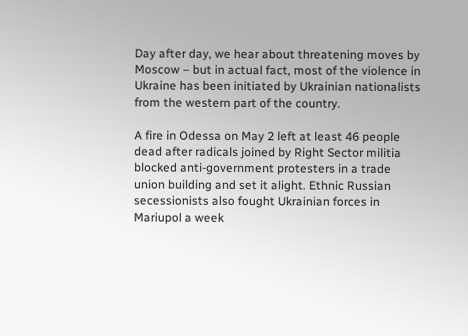Day after day, we hear about threatening moves by Moscow – but in actual fact, most of the violence in Ukraine has been initiated by Ukrainian nationalists from the western part of the country.

A fire in Odessa on May 2 left at least 46 people dead after radicals joined by Right Sector militia blocked anti-government protesters in a trade union building and set it alight. Ethnic Russian secessionists also fought Ukrainian forces in Mariupol a week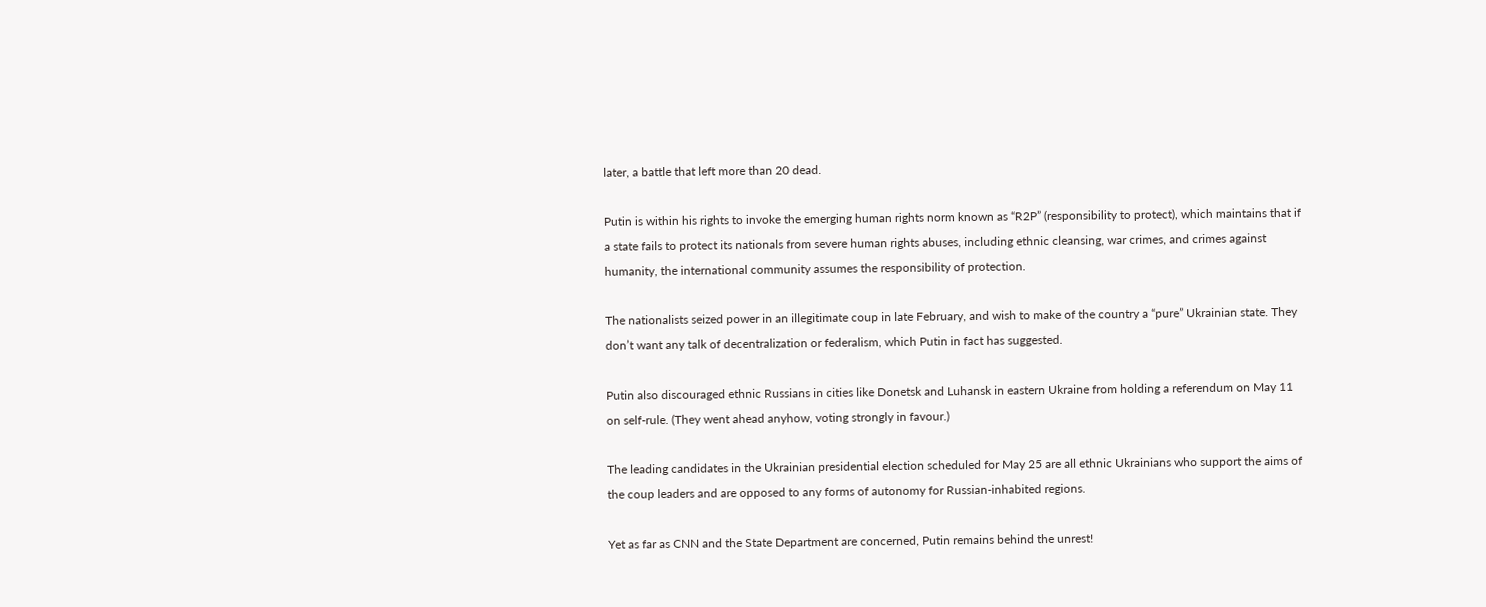later, a battle that left more than 20 dead.

Putin is within his rights to invoke the emerging human rights norm known as “R2P” (responsibility to protect), which maintains that if a state fails to protect its nationals from severe human rights abuses, including ethnic cleansing, war crimes, and crimes against humanity, the international community assumes the responsibility of protection.

The nationalists seized power in an illegitimate coup in late February, and wish to make of the country a “pure” Ukrainian state. They don’t want any talk of decentralization or federalism, which Putin in fact has suggested.

Putin also discouraged ethnic Russians in cities like Donetsk and Luhansk in eastern Ukraine from holding a referendum on May 11 on self-rule. (They went ahead anyhow, voting strongly in favour.)

The leading candidates in the Ukrainian presidential election scheduled for May 25 are all ethnic Ukrainians who support the aims of the coup leaders and are opposed to any forms of autonomy for Russian-inhabited regions.

Yet as far as CNN and the State Department are concerned, Putin remains behind the unrest!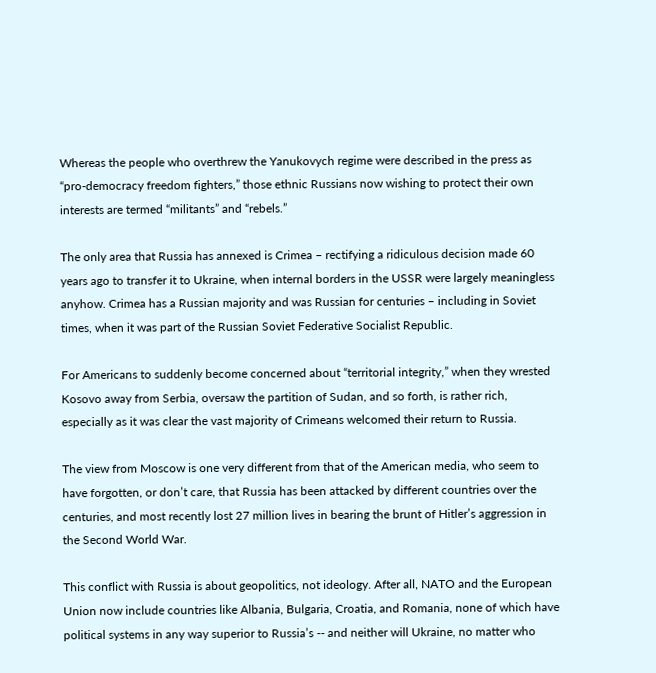Whereas the people who overthrew the Yanukovych regime were described in the press as “pro-democracy freedom fighters,” those ethnic Russians now wishing to protect their own interests are termed “militants” and “rebels.”

The only area that Russia has annexed is Crimea – rectifying a ridiculous decision made 60 years ago to transfer it to Ukraine, when internal borders in the USSR were largely meaningless anyhow. Crimea has a Russian majority and was Russian for centuries – including in Soviet times, when it was part of the Russian Soviet Federative Socialist Republic.

For Americans to suddenly become concerned about “territorial integrity,” when they wrested Kosovo away from Serbia, oversaw the partition of Sudan, and so forth, is rather rich, especially as it was clear the vast majority of Crimeans welcomed their return to Russia.

The view from Moscow is one very different from that of the American media, who seem to have forgotten, or don’t care, that Russia has been attacked by different countries over the centuries, and most recently lost 27 million lives in bearing the brunt of Hitler’s aggression in the Second World War.

This conflict with Russia is about geopolitics, not ideology. After all, NATO and the European Union now include countries like Albania, Bulgaria, Croatia, and Romania, none of which have political systems in any way superior to Russia’s -- and neither will Ukraine, no matter who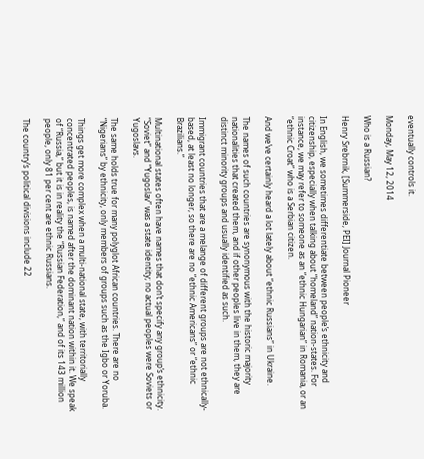eventually controls it.

Monday, May 12, 2014

Who is a Russian?

Henry Srebrnik, [Summerside, PEI] Journal Pioneer

In English, we sometimes differentiate between people’s ethnicity and citizenship, especially when talking about “homeland” nation-states. For instance, we may refer to someone as an “ethnic Hungarian” in Romania, or an “ethnic Croat” who is a Serbian citizen.

And we’ve certainly heard a lot lately about “ethnic Russians” in Ukraine.

The names of such countries are synonymous with the historic majority nationalities that created them, and if other peoples live in them, they are distinct minority groups and usually identified as such.

Immigrant countries that are a melange of different groups are not ethnically-based, at least no longer, so there are no “ethnic Americans” or “ethnic Brazilians.”

Multinational states often have names that don’t specify any group’s ethnicity. “Soviet” and “Yugoslav” was a state identity; no actual peoples were Soviets or Yugoslavs.

The same holds true for many polyglot African countries. There are no “Nigerians” by ethnicity, only members of groups such as the Igbo or Yoruba.

Things get more complex when a multi-national state, with territorially concentrated peoples, is named after the dominant nation within it. We speak of “Russia,” but it is in reality the “Russian Federation,” and of its 143 million people, only 81 per cent are ethnic Russians.

The country’s political divisions include 22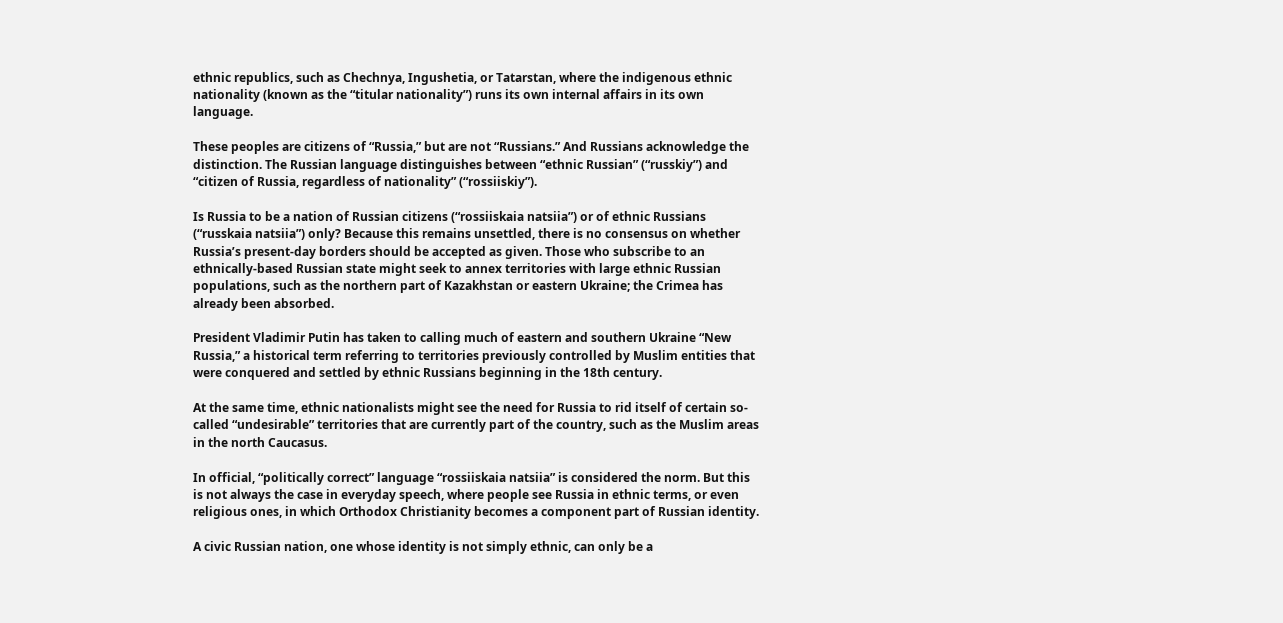ethnic republics, such as Chechnya, Ingushetia, or Tatarstan, where the indigenous ethnic nationality (known as the “titular nationality”) runs its own internal affairs in its own language.

These peoples are citizens of “Russia,” but are not “Russians.” And Russians acknowledge the distinction. The Russian language distinguishes between “ethnic Russian” (“russkiy”) and “citizen of Russia, regardless of nationality” (“rossiiskiy”).

Is Russia to be a nation of Russian citizens (“rossiiskaia natsiia”) or of ethnic Russians (“russkaia natsiia”) only? Because this remains unsettled, there is no consensus on whether Russia’s present-day borders should be accepted as given. Those who subscribe to an ethnically-based Russian state might seek to annex territories with large ethnic Russian populations, such as the northern part of Kazakhstan or eastern Ukraine; the Crimea has already been absorbed.

President Vladimir Putin has taken to calling much of eastern and southern Ukraine “New Russia,” a historical term referring to territories previously controlled by Muslim entities that were conquered and settled by ethnic Russians beginning in the 18th century.

At the same time, ethnic nationalists might see the need for Russia to rid itself of certain so-called “undesirable” territories that are currently part of the country, such as the Muslim areas in the north Caucasus.

In official, “politically correct” language “rossiiskaia natsiia” is considered the norm. But this is not always the case in everyday speech, where people see Russia in ethnic terms, or even religious ones, in which Orthodox Christianity becomes a component part of Russian identity.

A civic Russian nation, one whose identity is not simply ethnic, can only be a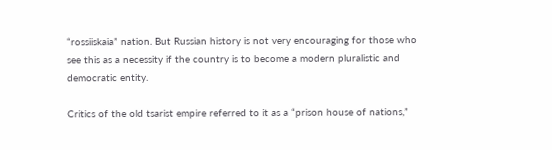“rossiiskaia” nation. But Russian history is not very encouraging for those who see this as a necessity if the country is to become a modern pluralistic and democratic entity.

Critics of the old tsarist empire referred to it as a “prison house of nations,”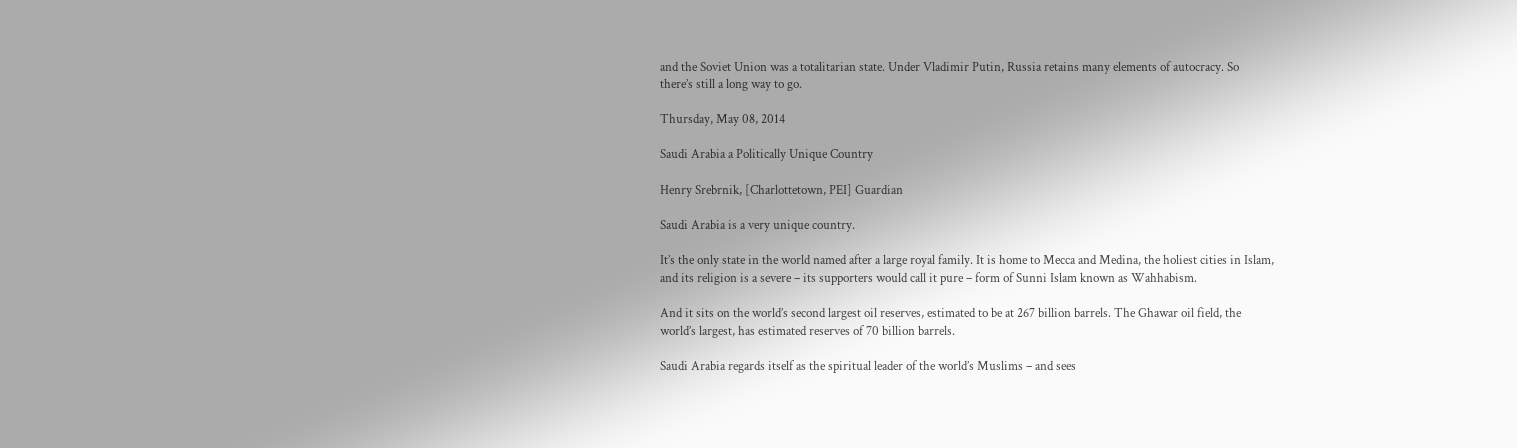and the Soviet Union was a totalitarian state. Under Vladimir Putin, Russia retains many elements of autocracy. So there’s still a long way to go.

Thursday, May 08, 2014

Saudi Arabia a Politically Unique Country

Henry Srebrnik, [Charlottetown, PEI] Guardian

Saudi Arabia is a very unique country.

It’s the only state in the world named after a large royal family. It is home to Mecca and Medina, the holiest cities in Islam, and its religion is a severe – its supporters would call it pure – form of Sunni Islam known as Wahhabism.

And it sits on the world’s second largest oil reserves, estimated to be at 267 billion barrels. The Ghawar oil field, the world’s largest, has estimated reserves of 70 billion barrels.

Saudi Arabia regards itself as the spiritual leader of the world’s Muslims – and sees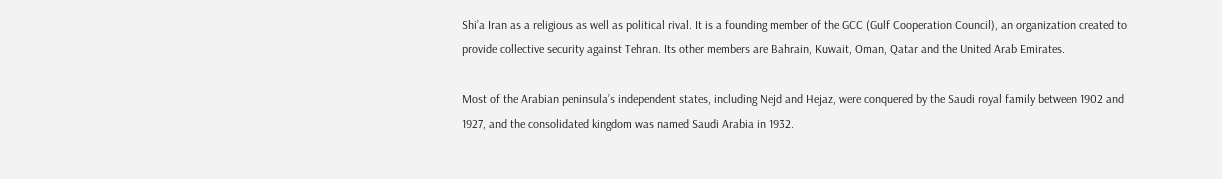Shi’a Iran as a religious as well as political rival. It is a founding member of the GCC (Gulf Cooperation Council), an organization created to provide collective security against Tehran. Its other members are Bahrain, Kuwait, Oman, Qatar and the United Arab Emirates.

Most of the Arabian peninsula’s independent states, including Nejd and Hejaz, were conquered by the Saudi royal family between 1902 and 1927, and the consolidated kingdom was named Saudi Arabia in 1932.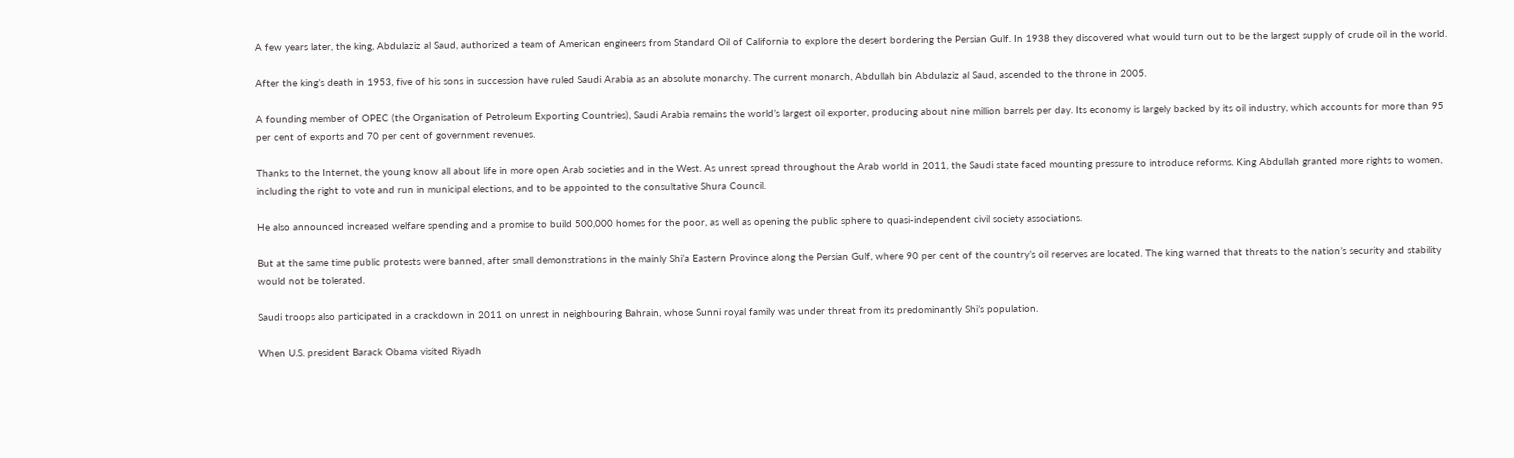A few years later, the king, Abdulaziz al Saud, authorized a team of American engineers from Standard Oil of California to explore the desert bordering the Persian Gulf. In 1938 they discovered what would turn out to be the largest supply of crude oil in the world.

After the king’s death in 1953, five of his sons in succession have ruled Saudi Arabia as an absolute monarchy. The current monarch, Abdullah bin Abdulaziz al Saud, ascended to the throne in 2005.

A founding member of OPEC (the Organisation of Petroleum Exporting Countries), Saudi Arabia remains the world’s largest oil exporter, producing about nine million barrels per day. Its economy is largely backed by its oil industry, which accounts for more than 95 per cent of exports and 70 per cent of government revenues.

Thanks to the Internet, the young know all about life in more open Arab societies and in the West. As unrest spread throughout the Arab world in 2011, the Saudi state faced mounting pressure to introduce reforms. King Abdullah granted more rights to women, including the right to vote and run in municipal elections, and to be appointed to the consultative Shura Council.

He also announced increased welfare spending and a promise to build 500,000 homes for the poor, as well as opening the public sphere to quasi-independent civil society associations.

But at the same time public protests were banned, after small demonstrations in the mainly Shi’a Eastern Province along the Persian Gulf, where 90 per cent of the country’s oil reserves are located. The king warned that threats to the nation’s security and stability would not be tolerated.

Saudi troops also participated in a crackdown in 2011 on unrest in neighbouring Bahrain, whose Sunni royal family was under threat from its predominantly Shi’s population.

When U.S. president Barack Obama visited Riyadh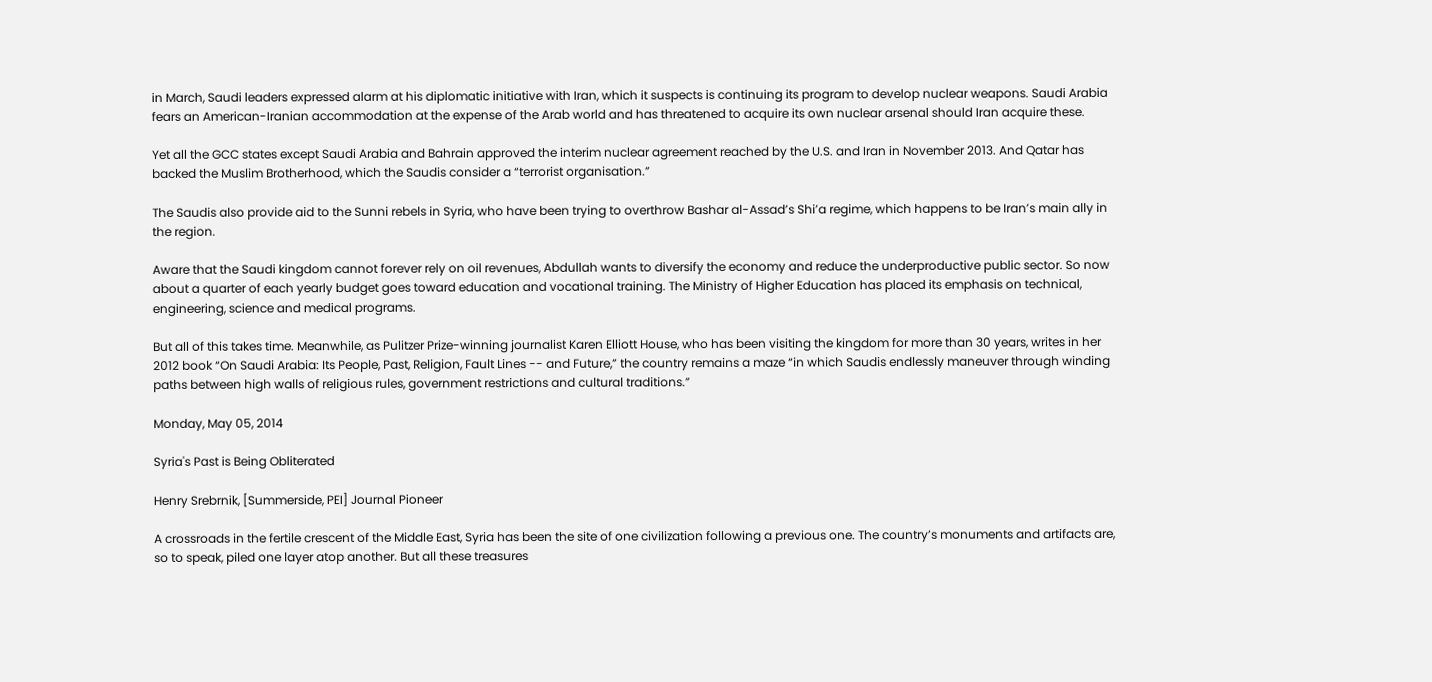in March, Saudi leaders expressed alarm at his diplomatic initiative with Iran, which it suspects is continuing its program to develop nuclear weapons. Saudi Arabia fears an American-Iranian accommodation at the expense of the Arab world and has threatened to acquire its own nuclear arsenal should Iran acquire these.

Yet all the GCC states except Saudi Arabia and Bahrain approved the interim nuclear agreement reached by the U.S. and Iran in November 2013. And Qatar has backed the Muslim Brotherhood, which the Saudis consider a “terrorist organisation.”

The Saudis also provide aid to the Sunni rebels in Syria, who have been trying to overthrow Bashar al-Assad’s Shi’a regime, which happens to be Iran’s main ally in the region.

Aware that the Saudi kingdom cannot forever rely on oil revenues, Abdullah wants to diversify the economy and reduce the underproductive public sector. So now about a quarter of each yearly budget goes toward education and vocational training. The Ministry of Higher Education has placed its emphasis on technical, engineering, science and medical programs.

But all of this takes time. Meanwhile, as Pulitzer Prize-winning journalist Karen Elliott House, who has been visiting the kingdom for more than 30 years, writes in her 2012 book “On Saudi Arabia: Its People, Past, Religion, Fault Lines -- and Future,” the country remains a maze “in which Saudis endlessly maneuver through winding paths between high walls of religious rules, government restrictions and cultural traditions.”

Monday, May 05, 2014

Syria's Past is Being Obliterated

Henry Srebrnik, [Summerside, PEI] Journal Pioneer

A crossroads in the fertile crescent of the Middle East, Syria has been the site of one civilization following a previous one. The country’s monuments and artifacts are, so to speak, piled one layer atop another. But all these treasures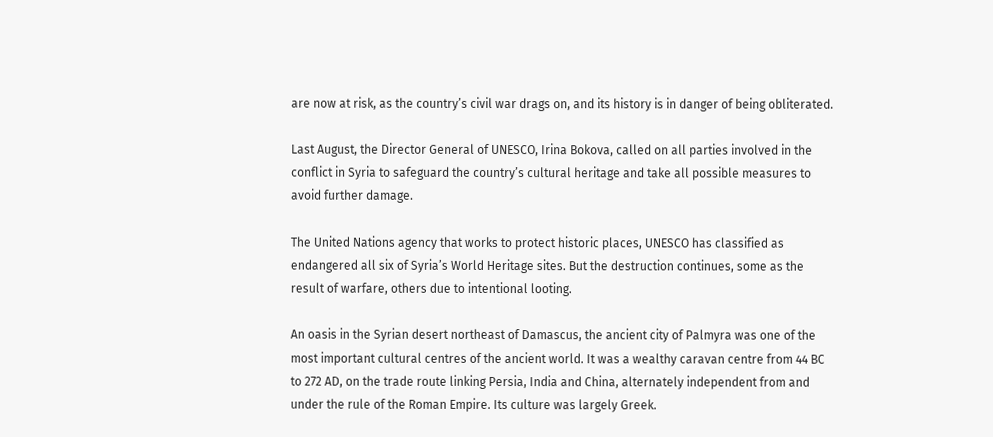are now at risk, as the country’s civil war drags on, and its history is in danger of being obliterated.

Last August, the Director General of UNESCO, Irina Bokova, called on all parties involved in the conflict in Syria to safeguard the country’s cultural heritage and take all possible measures to avoid further damage.

The United Nations agency that works to protect historic places, UNESCO has classified as endangered all six of Syria’s World Heritage sites. But the destruction continues, some as the result of warfare, others due to intentional looting.

An oasis in the Syrian desert northeast of Damascus, the ancient city of Palmyra was one of the most important cultural centres of the ancient world. It was a wealthy caravan centre from 44 BC to 272 AD, on the trade route linking Persia, India and China, alternately independent from and under the rule of the Roman Empire. Its culture was largely Greek.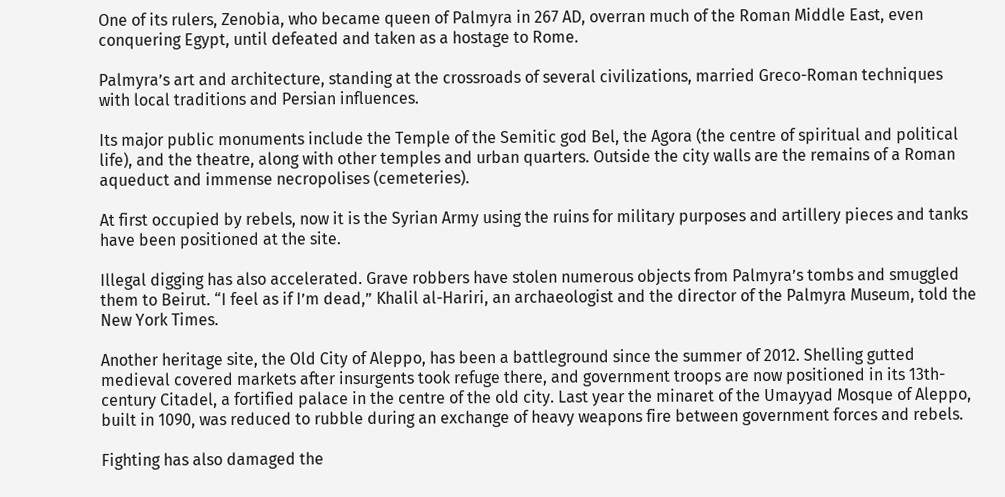One of its rulers, Zenobia, who became queen of Palmyra in 267 AD, overran much of the Roman Middle East, even conquering Egypt, until defeated and taken as a hostage to Rome.

Palmyra’s art and architecture, standing at the crossroads of several civilizations, married Greco-Roman techniques with local traditions and Persian influences.

Its major public monuments include the Temple of the Semitic god Bel, the Agora (the centre of spiritual and political life), and the theatre, along with other temples and urban quarters. Outside the city walls are the remains of a Roman aqueduct and immense necropolises (cemeteries).

At first occupied by rebels, now it is the Syrian Army using the ruins for military purposes and artillery pieces and tanks have been positioned at the site.

Illegal digging has also accelerated. Grave robbers have stolen numerous objects from Palmyra’s tombs and smuggled them to Beirut. “I feel as if I’m dead,” Khalil al-Hariri, an archaeologist and the director of the Palmyra Museum, told the New York Times.

Another heritage site, the Old City of Aleppo, has been a battleground since the summer of 2012. Shelling gutted medieval covered markets after insurgents took refuge there, and government troops are now positioned in its 13th-century Citadel, a fortified palace in the centre of the old city. Last year the minaret of the Umayyad Mosque of Aleppo, built in 1090, was reduced to rubble during an exchange of heavy weapons fire between government forces and rebels.

Fighting has also damaged the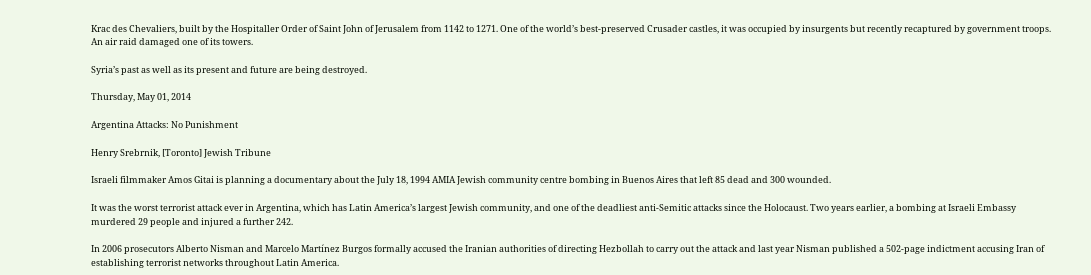Krac des Chevaliers, built by the Hospitaller Order of Saint John of Jerusalem from 1142 to 1271. One of the world’s best-preserved Crusader castles, it was occupied by insurgents but recently recaptured by government troops. An air raid damaged one of its towers.

Syria’s past as well as its present and future are being destroyed.

Thursday, May 01, 2014

Argentina Attacks: No Punishment

Henry Srebrnik, [Toronto] Jewish Tribune

Israeli filmmaker Amos Gitai is planning a documentary about the July 18, 1994 AMIA Jewish community centre bombing in Buenos Aires that left 85 dead and 300 wounded.

It was the worst terrorist attack ever in Argentina, which has Latin America’s largest Jewish community, and one of the deadliest anti-Semitic attacks since the Holocaust. Two years earlier, a bombing at Israeli Embassy murdered 29 people and injured a further 242.

In 2006 prosecutors Alberto Nisman and Marcelo Martínez Burgos formally accused the Iranian authorities of directing Hezbollah to carry out the attack and last year Nisman published a 502-page indictment accusing Iran of establishing terrorist networks throughout Latin America.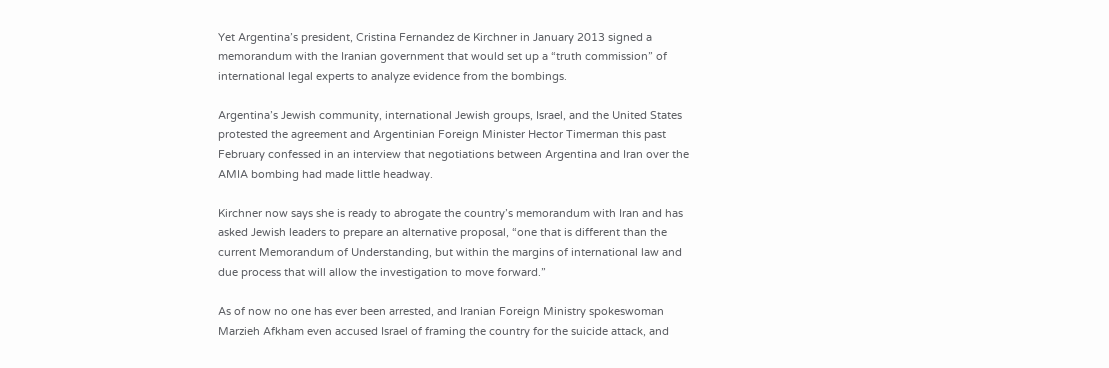Yet Argentina’s president, Cristina Fernandez de Kirchner in January 2013 signed a memorandum with the Iranian government that would set up a “truth commission” of international legal experts to analyze evidence from the bombings.

Argentina’s Jewish community, international Jewish groups, Israel, and the United States protested the agreement and Argentinian Foreign Minister Hector Timerman this past February confessed in an interview that negotiations between Argentina and Iran over the AMIA bombing had made little headway.

Kirchner now says she is ready to abrogate the country’s memorandum with Iran and has asked Jewish leaders to prepare an alternative proposal, “one that is different than the current Memorandum of Understanding, but within the margins of international law and due process that will allow the investigation to move forward.”

As of now no one has ever been arrested, and Iranian Foreign Ministry spokeswoman Marzieh Afkham even accused Israel of framing the country for the suicide attack, and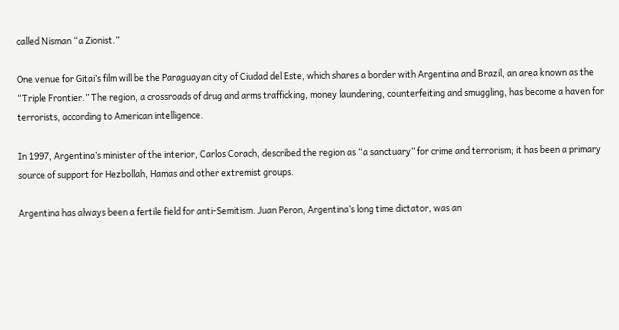called Nisman “a Zionist.”

One venue for Gitai’s film will be the Paraguayan city of Ciudad del Este, which shares a border with Argentina and Brazil, an area known as the “Triple Frontier.” The region, a crossroads of drug and arms trafficking, money laundering, counterfeiting and smuggling, has become a haven for terrorists, according to American intelligence.

In 1997, Argentina’s minister of the interior, Carlos Corach, described the region as “a sanctuary” for crime and terrorism; it has been a primary source of support for Hezbollah, Hamas and other extremist groups.

Argentina has always been a fertile field for anti-Semitism. Juan Peron, Argentina’s long time dictator, was an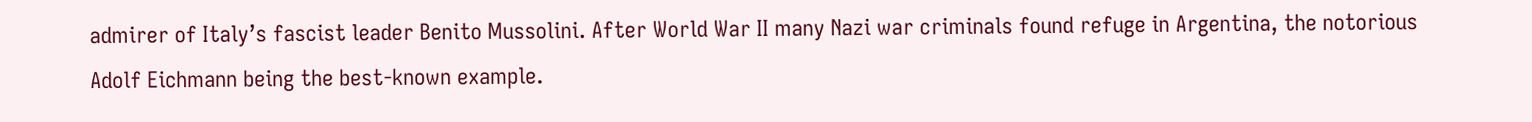admirer of Italy’s fascist leader Benito Mussolini. After World War II many Nazi war criminals found refuge in Argentina, the notorious Adolf Eichmann being the best-known example.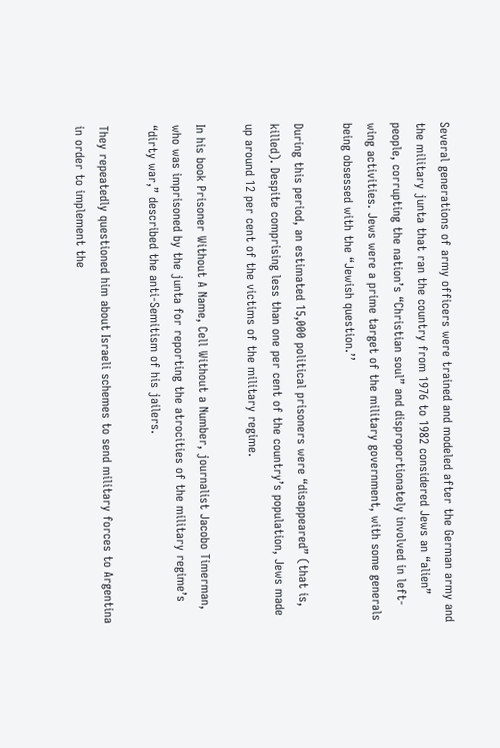Several generations of army officers were trained and modeled after the German army and the military junta that ran the country from 1976 to 1982 considered Jews an “alien” people, corrupting the nation’s “Christian soul” and disproportionately involved in left-wing activities. Jews were a prime target of the military government, with some generals being obsessed with the “Jewish question.’’

During this period, an estimated 15,000 political prisoners were “disappeared” (that is, killed). Despite comprising less than one per cent of the country’s population, Jews made up around 12 per cent of the victims of the military regime.

In his book Prisoner Without A Name, Cell Without a Number, journalist Jacobo Timerman, who was imprisoned by the junta for reporting the atrocities of the military regime’s “dirty war,” described the anti-Semitism of his jailers.

They repeatedly questioned him about Israeli schemes to send military forces to Argentina in order to implement the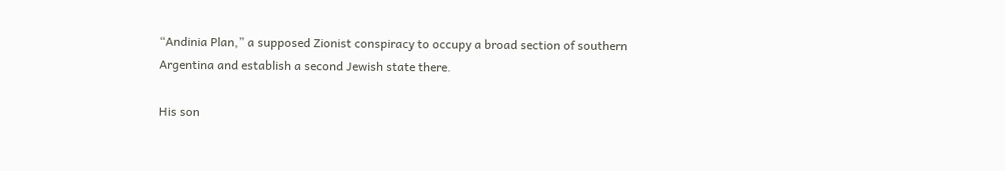“Andinia Plan,” a supposed Zionist conspiracy to occupy a broad section of southern Argentina and establish a second Jewish state there.

His son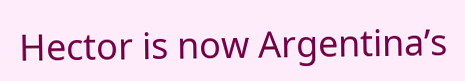Hector is now Argentina’s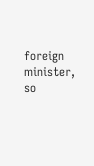foreign minister, so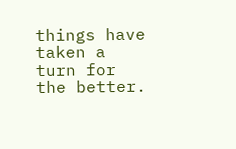things have taken a turn for the better.